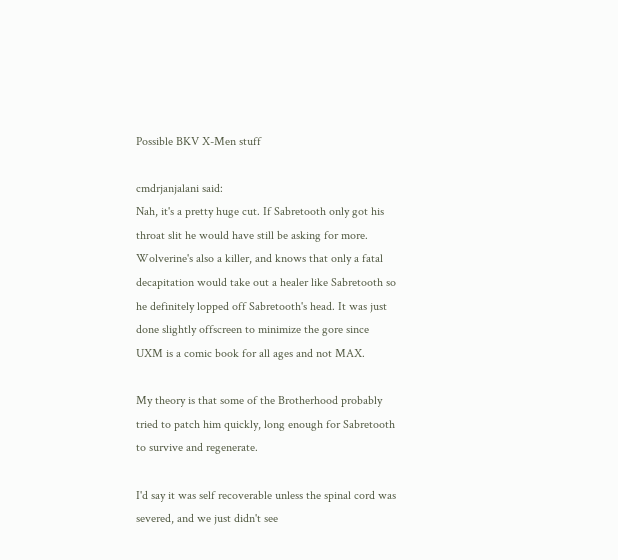Possible BKV X-Men stuff

cmdrjanjalani said:
Nah, it's a pretty huge cut. If Sabretooth only got his throat slit he would have still be asking for more. Wolverine's also a killer, and knows that only a fatal decapitation would take out a healer like Sabretooth so he definitely lopped off Sabretooth's head. It was just done slightly offscreen to minimize the gore since UXM is a comic book for all ages and not MAX.

My theory is that some of the Brotherhood probably tried to patch him quickly, long enough for Sabretooth to survive and regenerate.

I'd say it was self recoverable unless the spinal cord was severed, and we just didn't see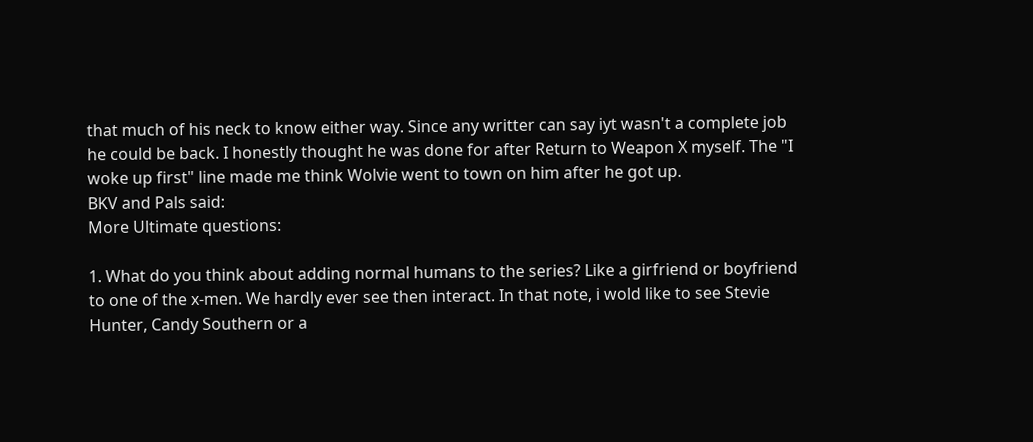that much of his neck to know either way. Since any writter can say iyt wasn't a complete job he could be back. I honestly thought he was done for after Return to Weapon X myself. The "I woke up first" line made me think Wolvie went to town on him after he got up.
BKV and Pals said:
More Ultimate questions:

1. What do you think about adding normal humans to the series? Like a girfriend or boyfriend to one of the x-men. We hardly ever see then interact. In that note, i wold like to see Stevie Hunter, Candy Southern or a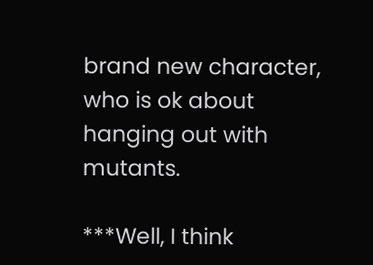brand new character, who is ok about hanging out with mutants.

***Well, I think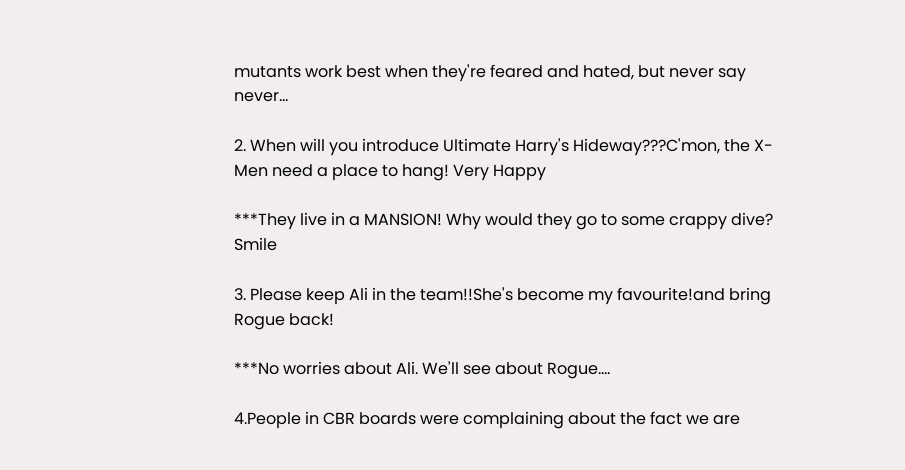mutants work best when they're feared and hated, but never say never...

2. When will you introduce Ultimate Harry's Hideway???C'mon, the X-Men need a place to hang! Very Happy

***They live in a MANSION! Why would they go to some crappy dive? Smile

3. Please keep Ali in the team!!She's become my favourite!and bring Rogue back!

***No worries about Ali. We'll see about Rogue....

4.People in CBR boards were complaining about the fact we are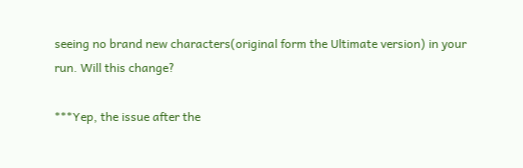seeing no brand new characters(original form the Ultimate version) in your run. Will this change?

***Yep, the issue after the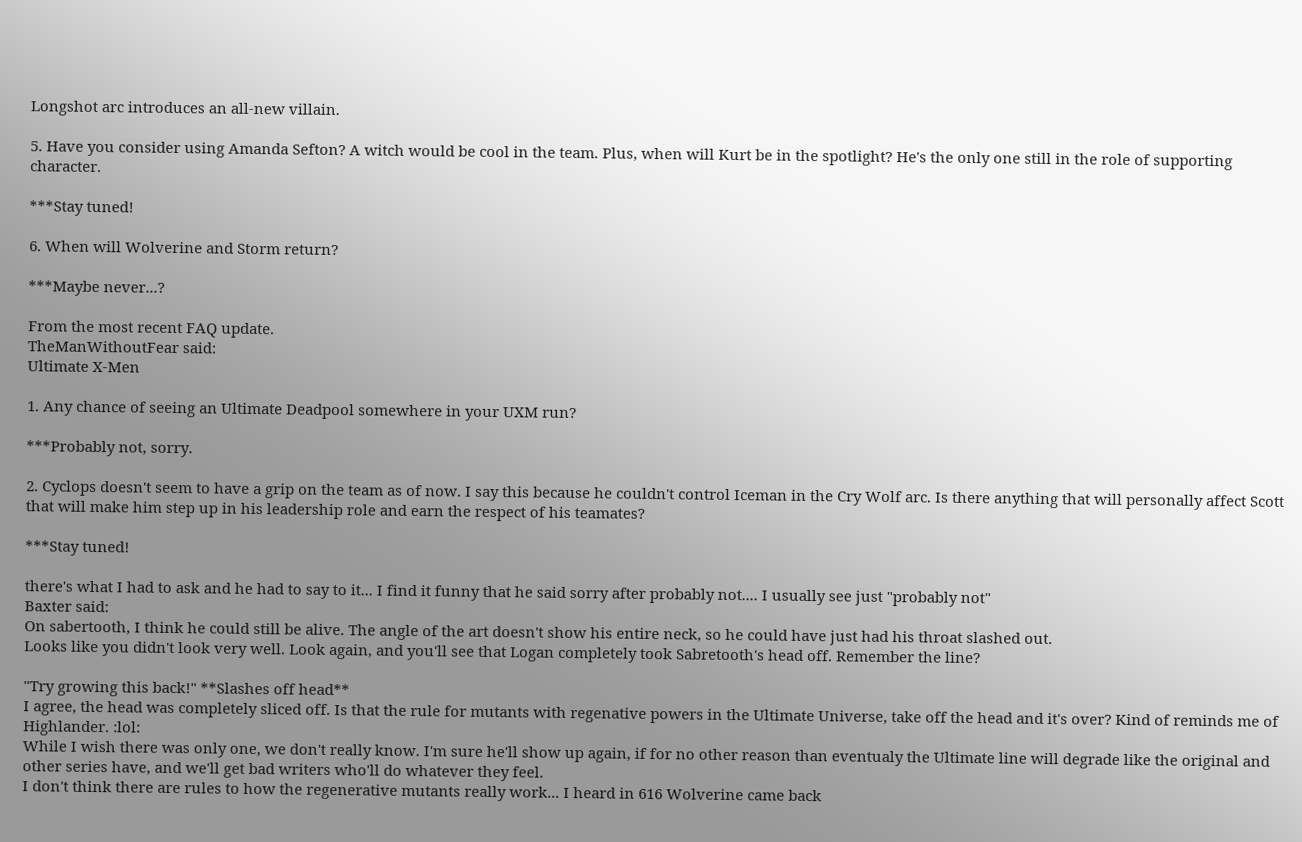Longshot arc introduces an all-new villain.

5. Have you consider using Amanda Sefton? A witch would be cool in the team. Plus, when will Kurt be in the spotlight? He's the only one still in the role of supporting character.

***Stay tuned!

6. When will Wolverine and Storm return?

***Maybe never...?

From the most recent FAQ update.
TheManWithoutFear said:
Ultimate X-Men

1. Any chance of seeing an Ultimate Deadpool somewhere in your UXM run?

***Probably not, sorry.

2. Cyclops doesn't seem to have a grip on the team as of now. I say this because he couldn't control Iceman in the Cry Wolf arc. Is there anything that will personally affect Scott that will make him step up in his leadership role and earn the respect of his teamates?

***Stay tuned!

there's what I had to ask and he had to say to it... I find it funny that he said sorry after probably not.... I usually see just "probably not"
Baxter said:
On sabertooth, I think he could still be alive. The angle of the art doesn't show his entire neck, so he could have just had his throat slashed out.
Looks like you didn't look very well. Look again, and you'll see that Logan completely took Sabretooth's head off. Remember the line?

"Try growing this back!" **Slashes off head**
I agree, the head was completely sliced off. Is that the rule for mutants with regenative powers in the Ultimate Universe, take off the head and it's over? Kind of reminds me of Highlander. :lol:
While I wish there was only one, we don't really know. I'm sure he'll show up again, if for no other reason than eventualy the Ultimate line will degrade like the original and other series have, and we'll get bad writers who'll do whatever they feel.
I don't think there are rules to how the regenerative mutants really work... I heard in 616 Wolverine came back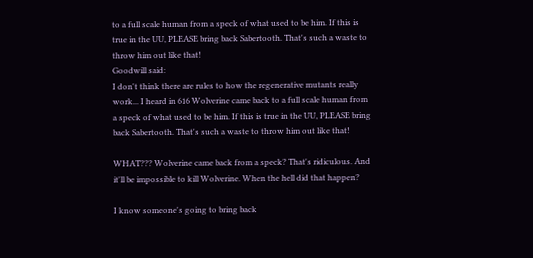to a full scale human from a speck of what used to be him. If this is true in the UU, PLEASE bring back Sabertooth. That's such a waste to throw him out like that!
Goodwill said:
I don't think there are rules to how the regenerative mutants really work... I heard in 616 Wolverine came back to a full scale human from a speck of what used to be him. If this is true in the UU, PLEASE bring back Sabertooth. That's such a waste to throw him out like that!

WHAT??? Wolverine came back from a speck? That's ridiculous. And it'll be impossible to kill Wolverine. When the hell did that happen?

I know someone's going to bring back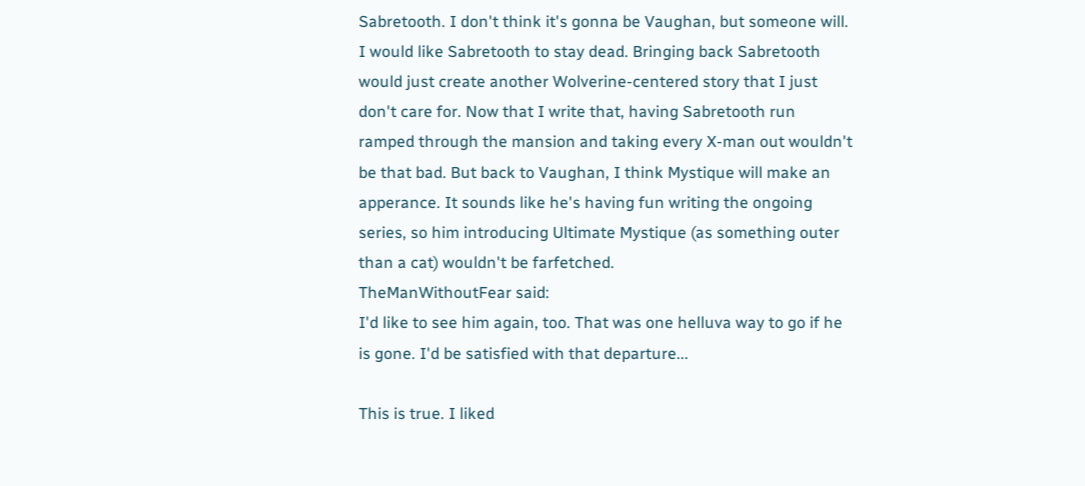Sabretooth. I don't think it's gonna be Vaughan, but someone will. I would like Sabretooth to stay dead. Bringing back Sabretooth would just create another Wolverine-centered story that I just don't care for. Now that I write that, having Sabretooth run ramped through the mansion and taking every X-man out wouldn't be that bad. But back to Vaughan, I think Mystique will make an apperance. It sounds like he's having fun writing the ongoing series, so him introducing Ultimate Mystique (as something outer than a cat) wouldn't be farfetched.
TheManWithoutFear said:
I'd like to see him again, too. That was one helluva way to go if he is gone. I'd be satisfied with that departure...

This is true. I liked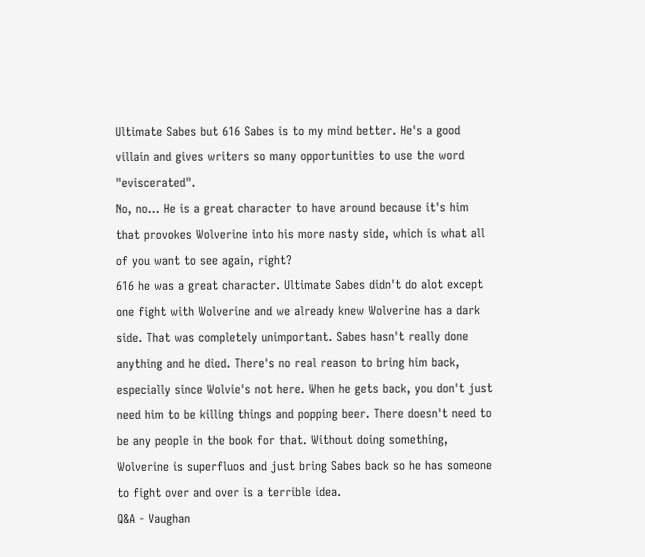Ultimate Sabes but 616 Sabes is to my mind better. He's a good villain and gives writers so many opportunities to use the word "eviscerated".
No, no... He is a great character to have around because it's him that provokes Wolverine into his more nasty side, which is what all of you want to see again, right?
616 he was a great character. Ultimate Sabes didn't do alot except one fight with Wolverine and we already knew Wolverine has a dark side. That was completely unimportant. Sabes hasn't really done anything and he died. There's no real reason to bring him back, especially since Wolvie's not here. When he gets back, you don't just need him to be killing things and popping beer. There doesn't need to be any people in the book for that. Without doing something, Wolverine is superfluos and just bring Sabes back so he has someone to fight over and over is a terrible idea.
Q&A - Vaughan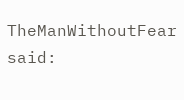TheManWithoutFear said: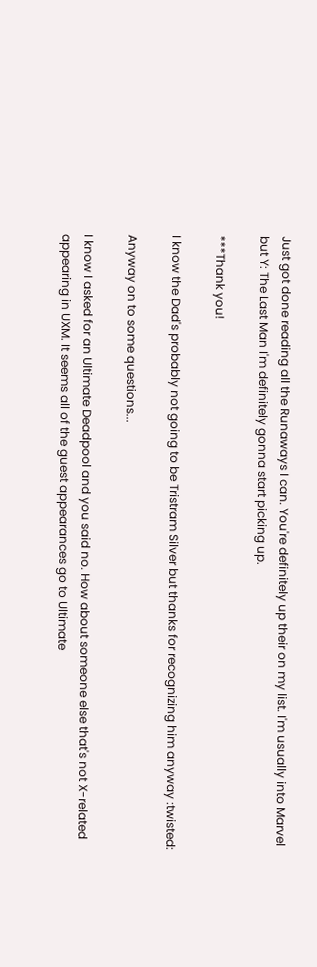Just got done reading all the Runaways I can. You're definitely up their on my list. I'm usually into Marvel but Y: The Last Man I'm definitely gonna start picking up.

***Thank you!

I know the Dad's probably not going to be Tristram Silver but thanks for recognizing him anyway :twisted:

Anyway on to some questions...

I know I asked for an Ultimate Deadpool and you said no. How about someone else that's not X-related appearing in UXM. It seems all of the guest appearances go to Ultimate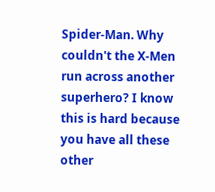Spider-Man. Why couldn't the X-Men run across another superhero? I know this is hard because you have all these other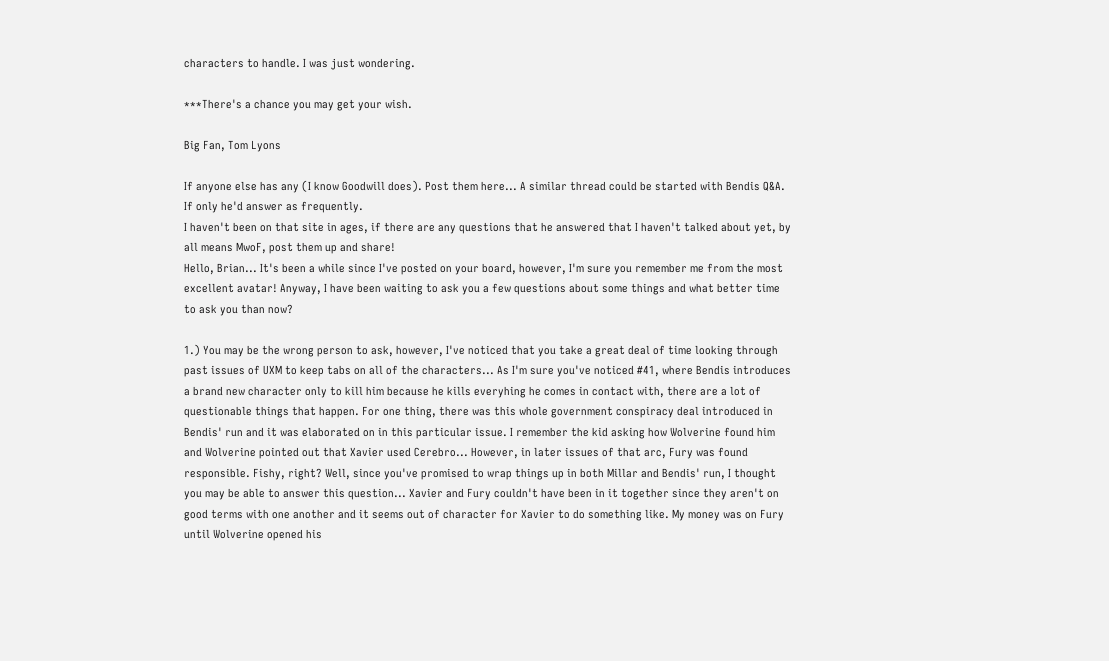characters to handle. I was just wondering.

***There's a chance you may get your wish.

Big Fan, Tom Lyons

If anyone else has any (I know Goodwill does). Post them here... A similar thread could be started with Bendis Q&A. If only he'd answer as frequently.
I haven't been on that site in ages, if there are any questions that he answered that I haven't talked about yet, by all means MwoF, post them up and share!
Hello, Brian... It's been a while since I've posted on your board, however, I'm sure you remember me from the most excellent avatar! Anyway, I have been waiting to ask you a few questions about some things and what better time to ask you than now?

1.) You may be the wrong person to ask, however, I've noticed that you take a great deal of time looking through past issues of UXM to keep tabs on all of the characters... As I'm sure you've noticed #41, where Bendis introduces a brand new character only to kill him because he kills everyhing he comes in contact with, there are a lot of questionable things that happen. For one thing, there was this whole government conspiracy deal introduced in Bendis' run and it was elaborated on in this particular issue. I remember the kid asking how Wolverine found him and Wolverine pointed out that Xavier used Cerebro... However, in later issues of that arc, Fury was found responsible. Fishy, right? Well, since you've promised to wrap things up in both Millar and Bendis' run, I thought you may be able to answer this question... Xavier and Fury couldn't have been in it together since they aren't on good terms with one another and it seems out of character for Xavier to do something like. My money was on Fury until Wolverine opened his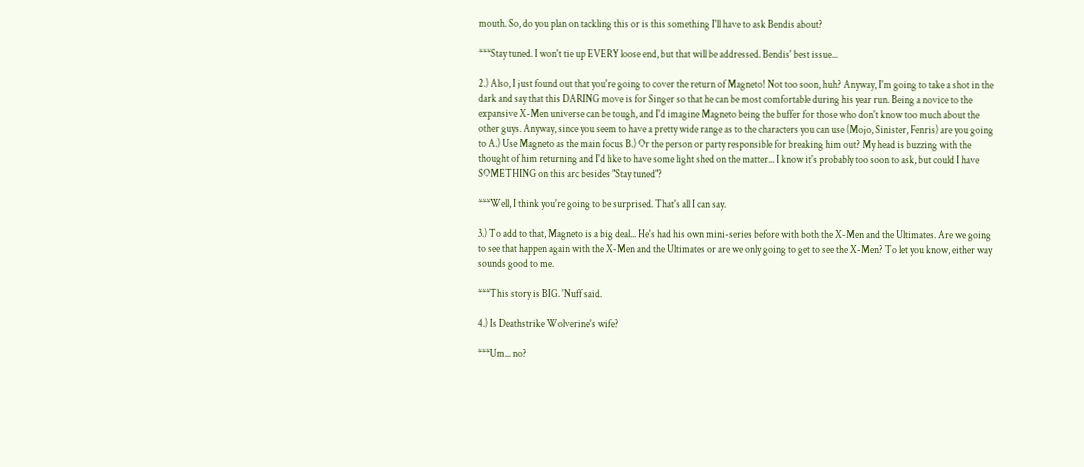mouth. So, do you plan on tackling this or is this something I'll have to ask Bendis about?

***Stay tuned. I won't tie up EVERY loose end, but that will be addressed. Bendis' best issue...

2.) Also, I just found out that you're going to cover the return of Magneto! Not too soon, huh? Anyway, I'm going to take a shot in the dark and say that this DARING move is for Singer so that he can be most comfortable during his year run. Being a novice to the expansive X-Men universe can be tough, and I'd imagine Magneto being the buffer for those who don't know too much about the other guys. Anyway, since you seem to have a pretty wide range as to the characters you can use (Mojo, Sinister, Fenris) are you going to A.) Use Magneto as the main focus B.) Or the person or party responsible for breaking him out? My head is buzzing with the thought of him returning and I'd like to have some light shed on the matter... I know it's probably too soon to ask, but could I have SOMETHING on this arc besides "Stay tuned"?

***Well, I think you're going to be surprised. That's all I can say.

3.) To add to that, Magneto is a big deal... He's had his own mini-series before with both the X-Men and the Ultimates. Are we going to see that happen again with the X-Men and the Ultimates or are we only going to get to see the X-Men? To let you know, either way sounds good to me.

***This story is BIG. 'Nuff said.

4.) Is Deathstrike Wolverine's wife?

***Um... no?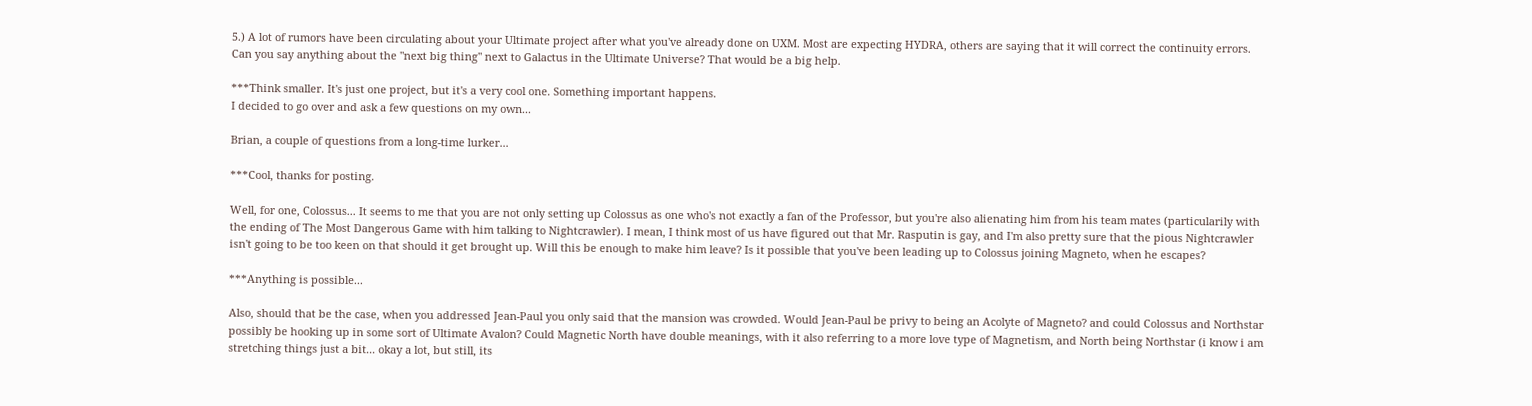5.) A lot of rumors have been circulating about your Ultimate project after what you've already done on UXM. Most are expecting HYDRA, others are saying that it will correct the continuity errors. Can you say anything about the "next big thing" next to Galactus in the Ultimate Universe? That would be a big help.

***Think smaller. It's just one project, but it's a very cool one. Something important happens.
I decided to go over and ask a few questions on my own...

Brian, a couple of questions from a long-time lurker...

***Cool, thanks for posting.

Well, for one, Colossus... It seems to me that you are not only setting up Colossus as one who's not exactly a fan of the Professor, but you're also alienating him from his team mates (particularily with the ending of The Most Dangerous Game with him talking to Nightcrawler). I mean, I think most of us have figured out that Mr. Rasputin is gay, and I'm also pretty sure that the pious Nightcrawler isn't going to be too keen on that should it get brought up. Will this be enough to make him leave? Is it possible that you've been leading up to Colossus joining Magneto, when he escapes?

***Anything is possible...

Also, should that be the case, when you addressed Jean-Paul you only said that the mansion was crowded. Would Jean-Paul be privy to being an Acolyte of Magneto? and could Colossus and Northstar possibly be hooking up in some sort of Ultimate Avalon? Could Magnetic North have double meanings, with it also referring to a more love type of Magnetism, and North being Northstar (i know i am stretching things just a bit... okay a lot, but still, its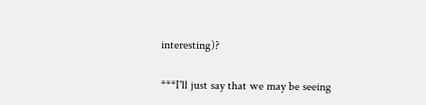interesting)?

***I'll just say that we may be seeing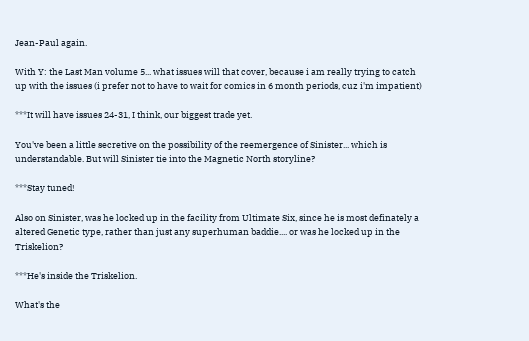Jean-Paul again.

With Y: the Last Man volume 5... what issues will that cover, because i am really trying to catch up with the issues (i prefer not to have to wait for comics in 6 month periods, cuz i'm impatient)

***It will have issues 24-31, I think, our biggest trade yet.

You've been a little secretive on the possibility of the reemergence of Sinister... which is understandable. But will Sinister tie into the Magnetic North storyline?

***Stay tuned!

Also on Sinister, was he locked up in the facility from Ultimate Six, since he is most definately a altered Genetic type, rather than just any superhuman baddie.... or was he locked up in the Triskelion?

***He's inside the Triskelion.

What's the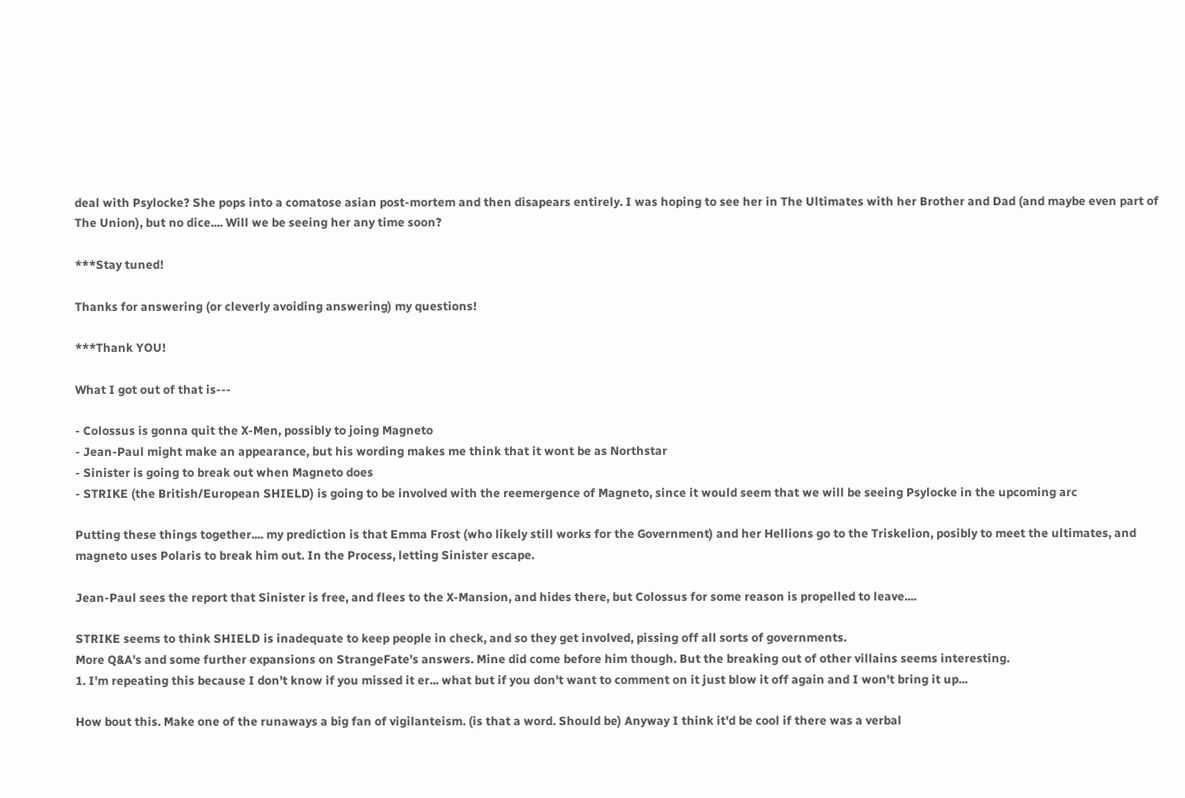deal with Psylocke? She pops into a comatose asian post-mortem and then disapears entirely. I was hoping to see her in The Ultimates with her Brother and Dad (and maybe even part of The Union), but no dice.... Will we be seeing her any time soon?

***Stay tuned!

Thanks for answering (or cleverly avoiding answering) my questions!

***Thank YOU!

What I got out of that is---

- Colossus is gonna quit the X-Men, possibly to joing Magneto
- Jean-Paul might make an appearance, but his wording makes me think that it wont be as Northstar
- Sinister is going to break out when Magneto does
- STRIKE (the British/European SHIELD) is going to be involved with the reemergence of Magneto, since it would seem that we will be seeing Psylocke in the upcoming arc

Putting these things together.... my prediction is that Emma Frost (who likely still works for the Government) and her Hellions go to the Triskelion, posibly to meet the ultimates, and magneto uses Polaris to break him out. In the Process, letting Sinister escape.

Jean-Paul sees the report that Sinister is free, and flees to the X-Mansion, and hides there, but Colossus for some reason is propelled to leave....

STRIKE seems to think SHIELD is inadequate to keep people in check, and so they get involved, pissing off all sorts of governments.
More Q&A's and some further expansions on StrangeFate's answers. Mine did come before him though. But the breaking out of other villains seems interesting.
1. I'm repeating this because I don't know if you missed it er... what but if you don't want to comment on it just blow it off again and I won't bring it up...

How bout this. Make one of the runaways a big fan of vigilanteism. (is that a word. Should be) Anyway I think it'd be cool if there was a verbal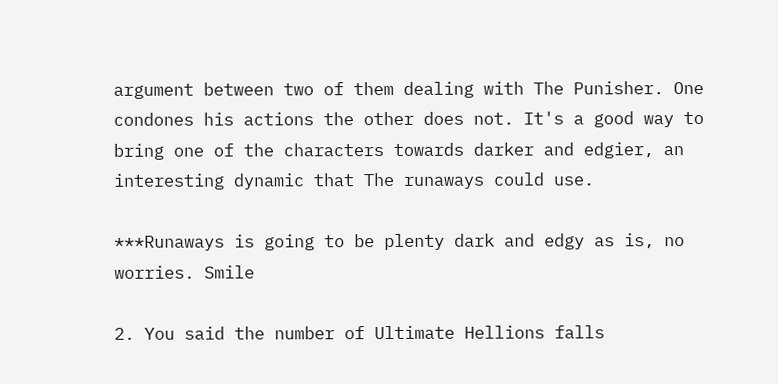argument between two of them dealing with The Punisher. One condones his actions the other does not. It's a good way to bring one of the characters towards darker and edgier, an interesting dynamic that The runaways could use.

***Runaways is going to be plenty dark and edgy as is, no worries. Smile

2. You said the number of Ultimate Hellions falls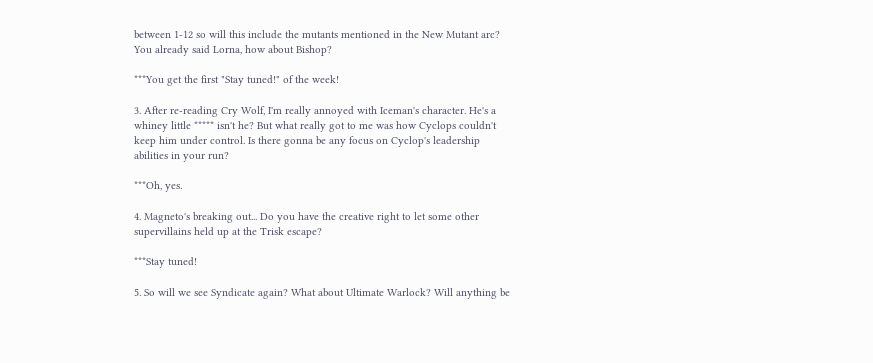between 1-12 so will this include the mutants mentioned in the New Mutant arc? You already said Lorna, how about Bishop?

***You get the first "Stay tuned!" of the week!

3. After re-reading Cry Wolf, I'm really annoyed with Iceman's character. He's a whiney little ***** isn't he? But what really got to me was how Cyclops couldn't keep him under control. Is there gonna be any focus on Cyclop's leadership abilities in your run?

***Oh, yes.

4. Magneto's breaking out... Do you have the creative right to let some other supervillains held up at the Trisk escape?

***Stay tuned!

5. So will we see Syndicate again? What about Ultimate Warlock? Will anything be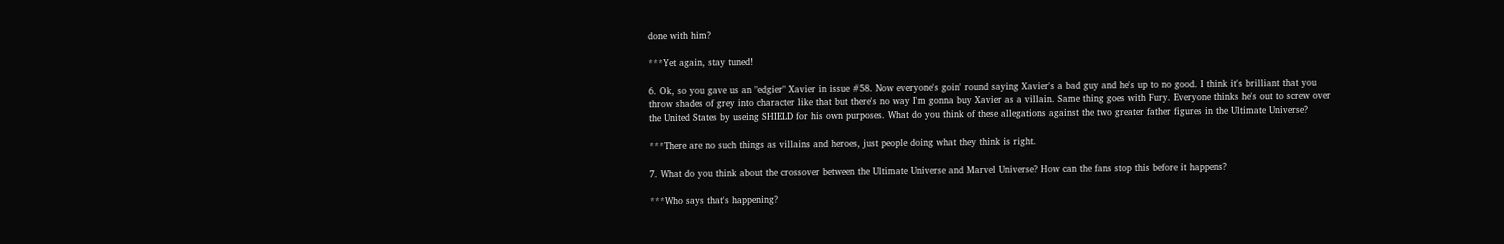done with him?

***Yet again, stay tuned!

6. Ok, so you gave us an "edgier" Xavier in issue #58. Now everyone's goin' round saying Xavier's a bad guy and he's up to no good. I think it's brilliant that you throw shades of grey into character like that but there's no way I'm gonna buy Xavier as a villain. Same thing goes with Fury. Everyone thinks he's out to screw over the United States by useing SHIELD for his own purposes. What do you think of these allegations against the two greater father figures in the Ultimate Universe?

***There are no such things as villains and heroes, just people doing what they think is right.

7. What do you think about the crossover between the Ultimate Universe and Marvel Universe? How can the fans stop this before it happens?

***Who says that's happening?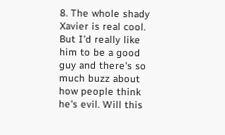8. The whole shady Xavier is real cool. But I'd really like him to be a good guy and there's so much buzz about how people think he's evil. Will this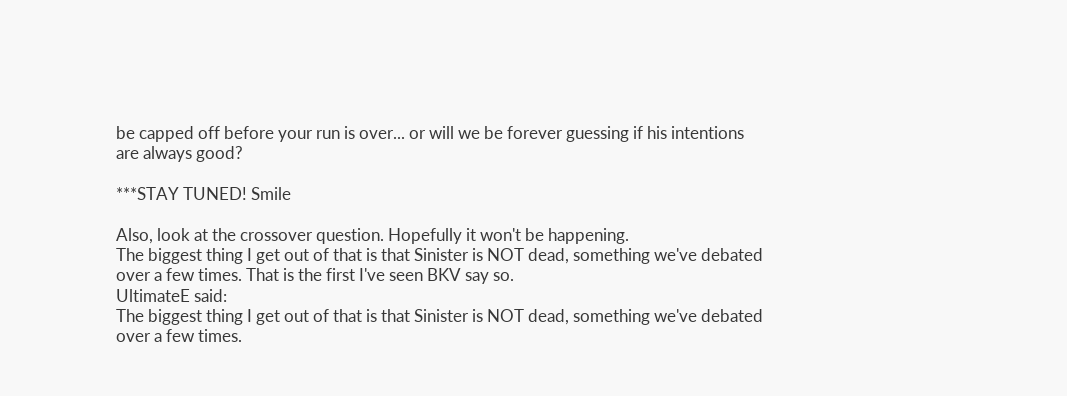be capped off before your run is over... or will we be forever guessing if his intentions are always good?

***STAY TUNED! Smile

Also, look at the crossover question. Hopefully it won't be happening.
The biggest thing I get out of that is that Sinister is NOT dead, something we've debated over a few times. That is the first I've seen BKV say so.
UltimateE said:
The biggest thing I get out of that is that Sinister is NOT dead, something we've debated over a few times.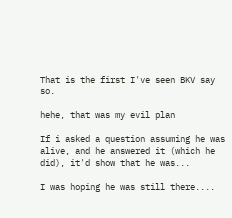That is the first I've seen BKV say so.

hehe, that was my evil plan

If i asked a question assuming he was alive, and he answered it (which he did), it'd show that he was...

I was hoping he was still there....